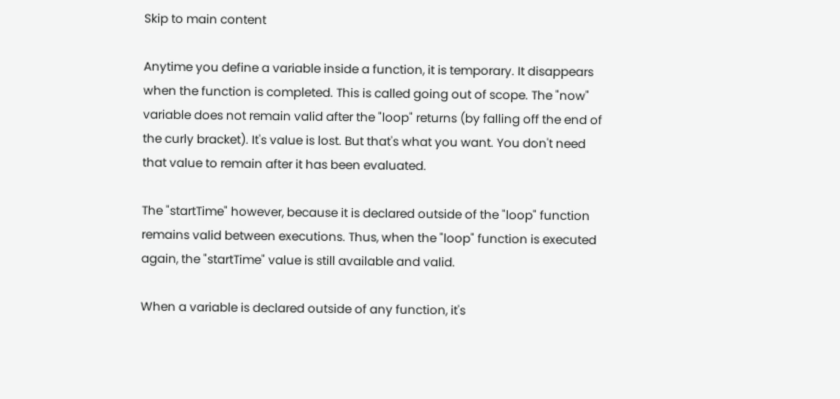Skip to main content

Anytime you define a variable inside a function, it is temporary. It disappears when the function is completed. This is called going out of scope. The "now" variable does not remain valid after the "loop" returns (by falling off the end of the curly bracket). It's value is lost. But that's what you want. You don't need that value to remain after it has been evaluated.

The "startTime" however, because it is declared outside of the "loop" function remains valid between executions. Thus, when the "loop" function is executed again, the "startTime" value is still available and valid.

When a variable is declared outside of any function, it's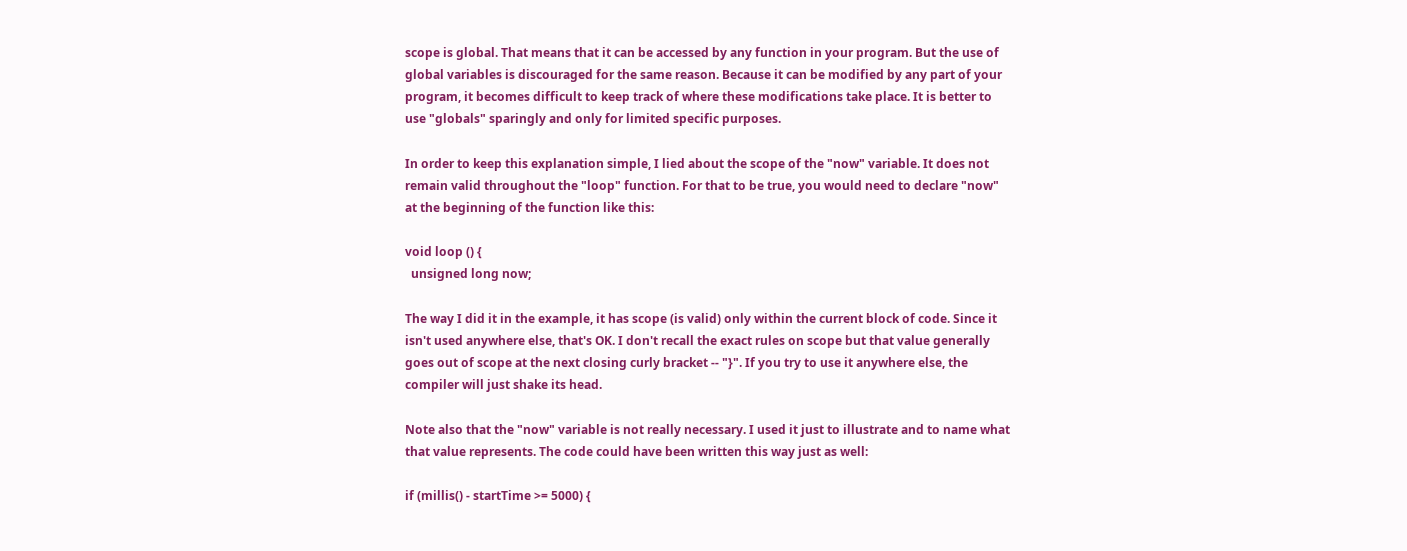scope is global. That means that it can be accessed by any function in your program. But the use of global variables is discouraged for the same reason. Because it can be modified by any part of your program, it becomes difficult to keep track of where these modifications take place. It is better to use "globals" sparingly and only for limited specific purposes.

In order to keep this explanation simple, I lied about the scope of the "now" variable. It does not remain valid throughout the "loop" function. For that to be true, you would need to declare "now" at the beginning of the function like this:

void loop () {
  unsigned long now;

The way I did it in the example, it has scope (is valid) only within the current block of code. Since it isn't used anywhere else, that's OK. I don't recall the exact rules on scope but that value generally goes out of scope at the next closing curly bracket -- "}". If you try to use it anywhere else, the compiler will just shake its head.

Note also that the "now" variable is not really necessary. I used it just to illustrate and to name what that value represents. The code could have been written this way just as well:

if (millis() - startTime >= 5000) {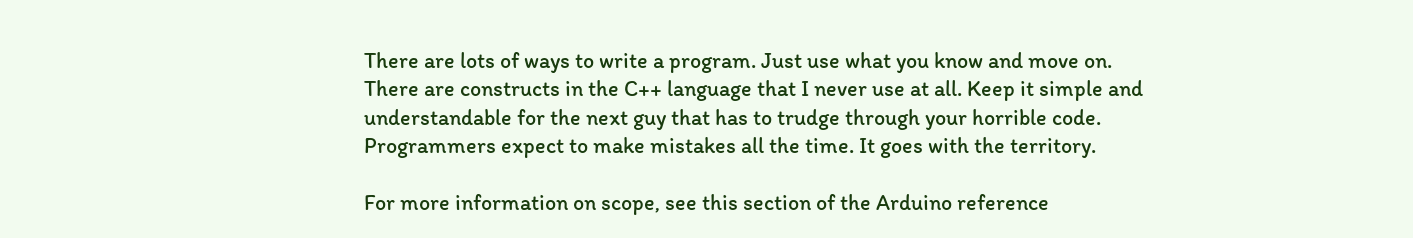There are lots of ways to write a program. Just use what you know and move on. There are constructs in the C++ language that I never use at all. Keep it simple and understandable for the next guy that has to trudge through your horrible code. Programmers expect to make mistakes all the time. It goes with the territory.

For more information on scope, see this section of the Arduino reference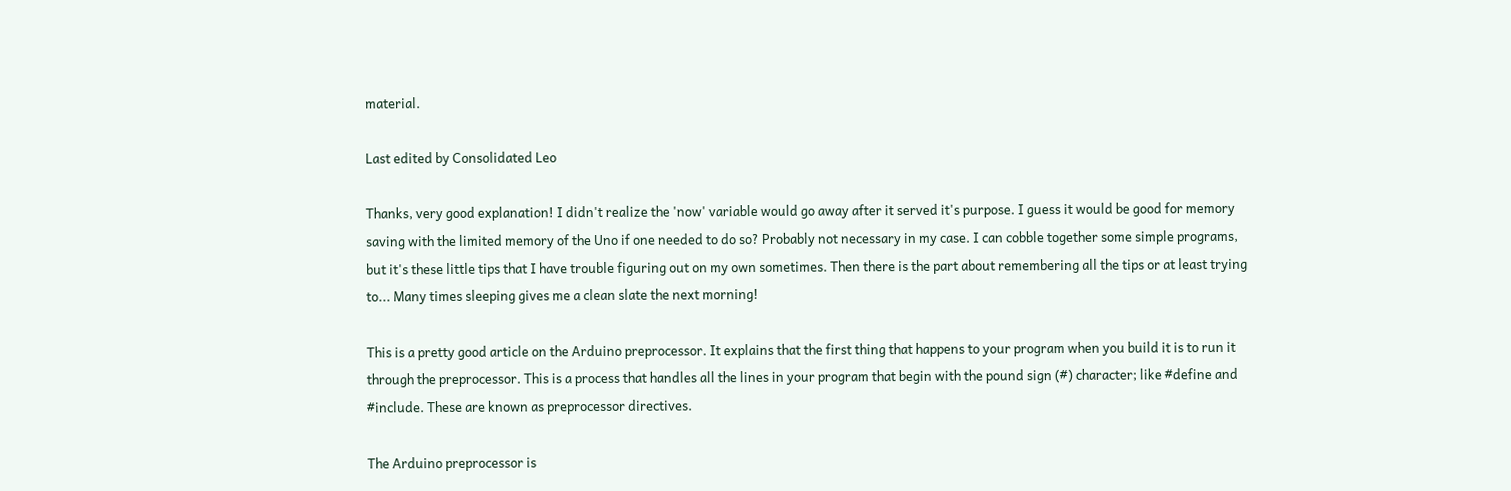material.

Last edited by Consolidated Leo

Thanks, very good explanation! I didn't realize the 'now' variable would go away after it served it's purpose. I guess it would be good for memory saving with the limited memory of the Uno if one needed to do so? Probably not necessary in my case. I can cobble together some simple programs, but it's these little tips that I have trouble figuring out on my own sometimes. Then there is the part about remembering all the tips or at least trying to... Many times sleeping gives me a clean slate the next morning!

This is a pretty good article on the Arduino preprocessor. It explains that the first thing that happens to your program when you build it is to run it through the preprocessor. This is a process that handles all the lines in your program that begin with the pound sign (#) character; like #define and #include. These are known as preprocessor directives.

The Arduino preprocessor is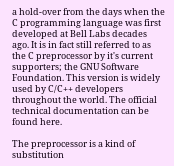a hold-over from the days when the C programming language was first developed at Bell Labs decades ago. It is in fact still referred to as the C preprocessor by it's current supporters; the GNU Software Foundation. This version is widely used by C/C++ developers throughout the world. The official technical documentation can be found here.

The preprocessor is a kind of substitution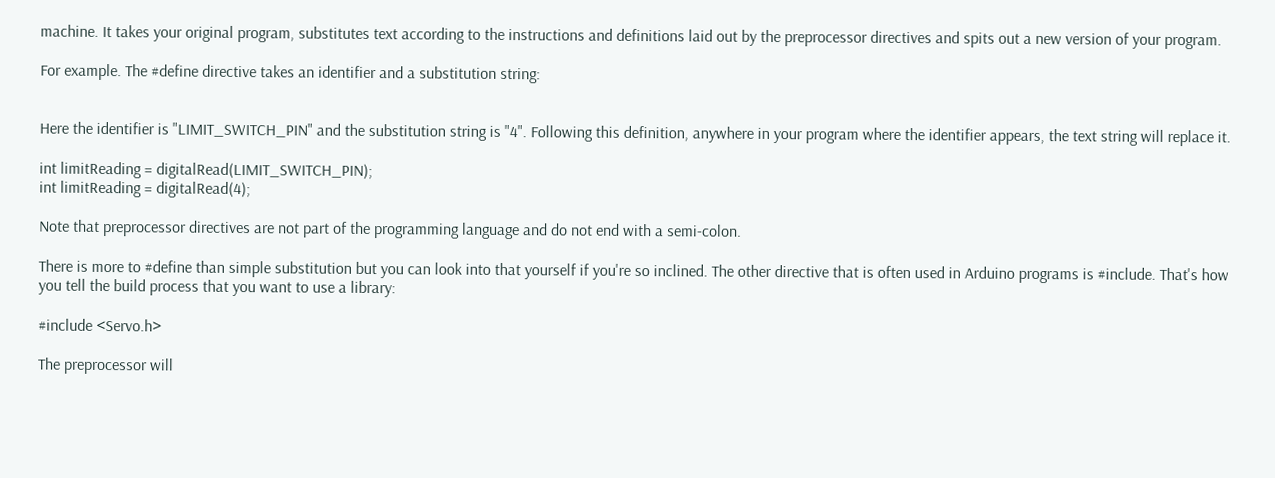machine. It takes your original program, substitutes text according to the instructions and definitions laid out by the preprocessor directives and spits out a new version of your program.

For example. The #define directive takes an identifier and a substitution string:


Here the identifier is "LIMIT_SWITCH_PIN" and the substitution string is "4". Following this definition, anywhere in your program where the identifier appears, the text string will replace it.

int limitReading = digitalRead(LIMIT_SWITCH_PIN);
int limitReading = digitalRead(4);

Note that preprocessor directives are not part of the programming language and do not end with a semi-colon.

There is more to #define than simple substitution but you can look into that yourself if you're so inclined. The other directive that is often used in Arduino programs is #include. That's how you tell the build process that you want to use a library:

#include <Servo.h>

The preprocessor will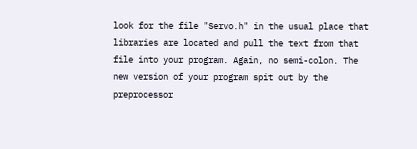look for the file "Servo.h" in the usual place that libraries are located and pull the text from that file into your program. Again, no semi-colon. The new version of your program spit out by the preprocessor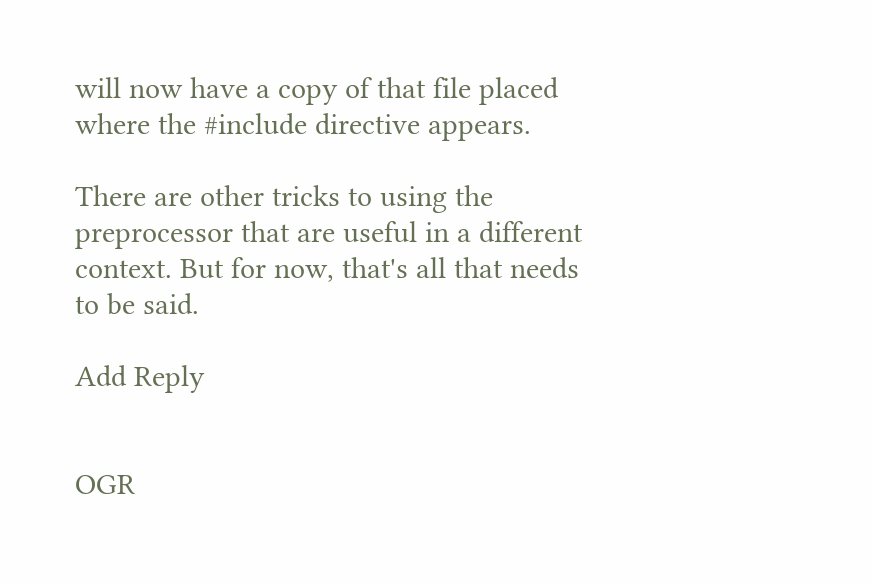will now have a copy of that file placed where the #include directive appears.

There are other tricks to using the preprocessor that are useful in a different context. But for now, that's all that needs to be said.

Add Reply


OGR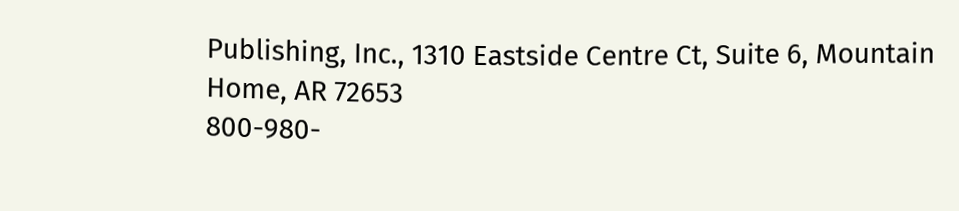Publishing, Inc., 1310 Eastside Centre Ct, Suite 6, Mountain Home, AR 72653
800-980-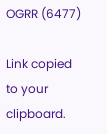OGRR (6477)

Link copied to your clipboard.